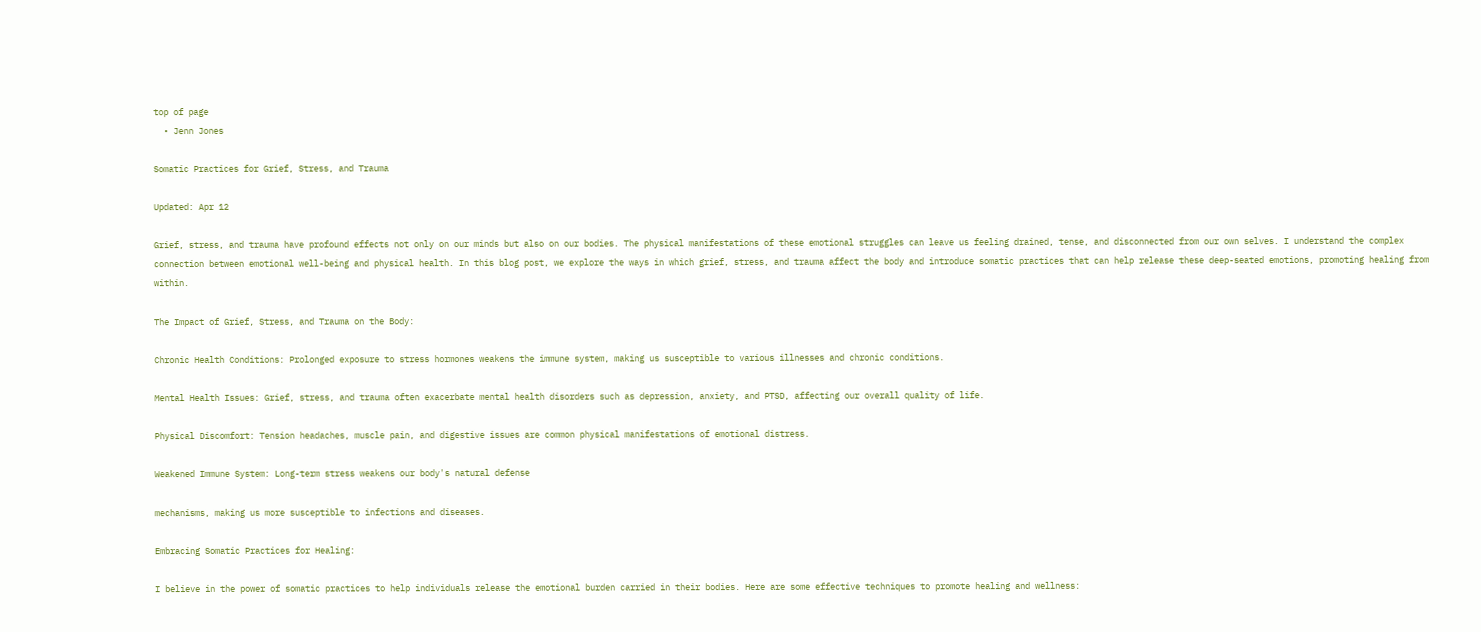top of page
  • Jenn Jones

Somatic Practices for Grief, Stress, and Trauma

Updated: Apr 12

Grief, stress, and trauma have profound effects not only on our minds but also on our bodies. The physical manifestations of these emotional struggles can leave us feeling drained, tense, and disconnected from our own selves. I understand the complex connection between emotional well-being and physical health. In this blog post, we explore the ways in which grief, stress, and trauma affect the body and introduce somatic practices that can help release these deep-seated emotions, promoting healing from within.

The Impact of Grief, Stress, and Trauma on the Body:

Chronic Health Conditions: Prolonged exposure to stress hormones weakens the immune system, making us susceptible to various illnesses and chronic conditions.

Mental Health Issues: Grief, stress, and trauma often exacerbate mental health disorders such as depression, anxiety, and PTSD, affecting our overall quality of life.

Physical Discomfort: Tension headaches, muscle pain, and digestive issues are common physical manifestations of emotional distress.

Weakened Immune System: Long-term stress weakens our body's natural defense

mechanisms, making us more susceptible to infections and diseases.

Embracing Somatic Practices for Healing:

I believe in the power of somatic practices to help individuals release the emotional burden carried in their bodies. Here are some effective techniques to promote healing and wellness: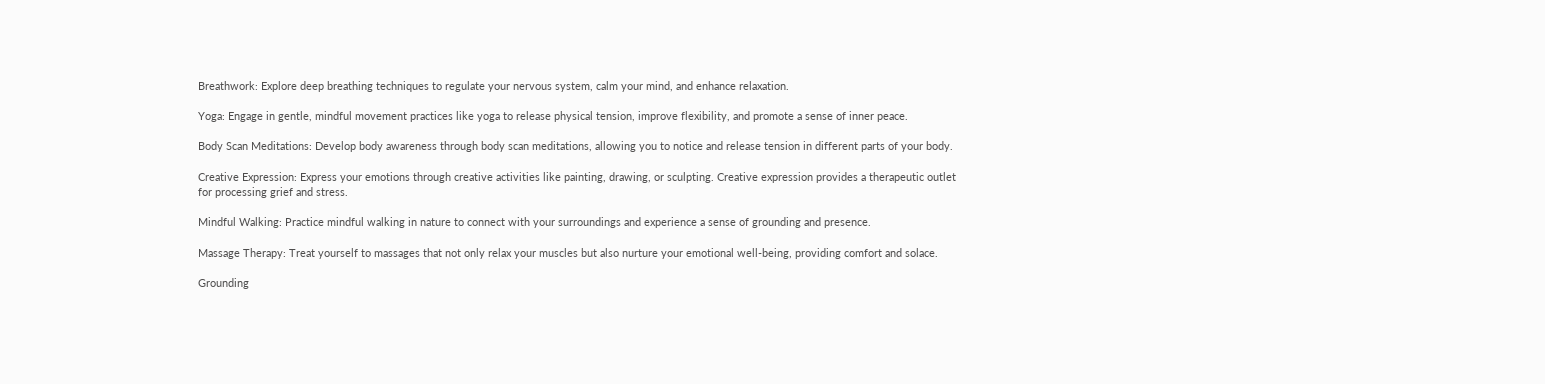Breathwork: Explore deep breathing techniques to regulate your nervous system, calm your mind, and enhance relaxation.

Yoga: Engage in gentle, mindful movement practices like yoga to release physical tension, improve flexibility, and promote a sense of inner peace.

Body Scan Meditations: Develop body awareness through body scan meditations, allowing you to notice and release tension in different parts of your body.

Creative Expression: Express your emotions through creative activities like painting, drawing, or sculpting. Creative expression provides a therapeutic outlet for processing grief and stress.

Mindful Walking: Practice mindful walking in nature to connect with your surroundings and experience a sense of grounding and presence.

Massage Therapy: Treat yourself to massages that not only relax your muscles but also nurture your emotional well-being, providing comfort and solace.

Grounding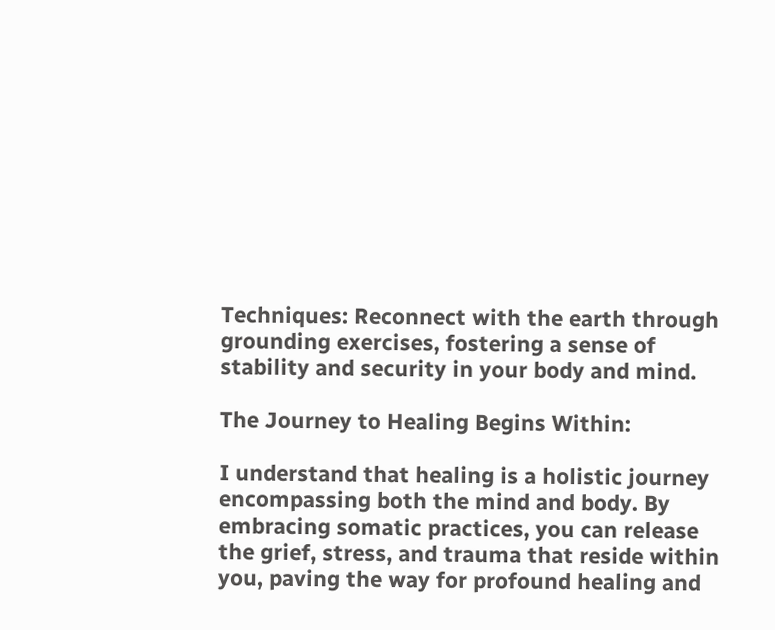Techniques: Reconnect with the earth through grounding exercises, fostering a sense of stability and security in your body and mind.

The Journey to Healing Begins Within:

I understand that healing is a holistic journey encompassing both the mind and body. By embracing somatic practices, you can release the grief, stress, and trauma that reside within you, paving the way for profound healing and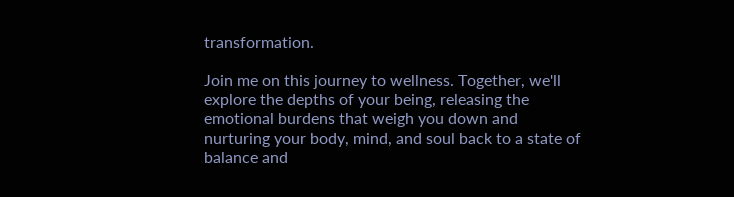transformation.

Join me on this journey to wellness. Together, we'll explore the depths of your being, releasing the emotional burdens that weigh you down and nurturing your body, mind, and soul back to a state of balance and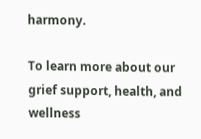harmony.

To learn more about our grief support, health, and wellness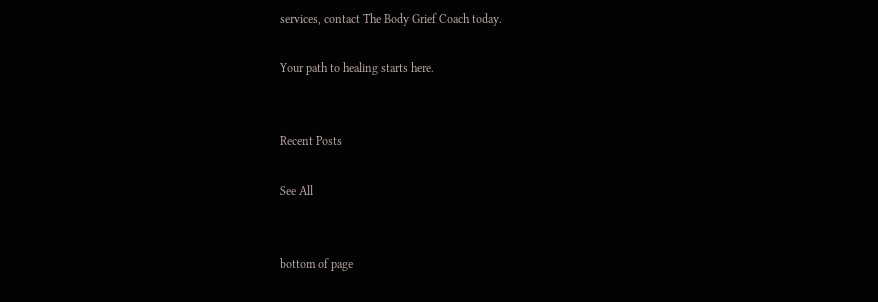services, contact The Body Grief Coach today.

Your path to healing starts here.


Recent Posts

See All


bottom of page